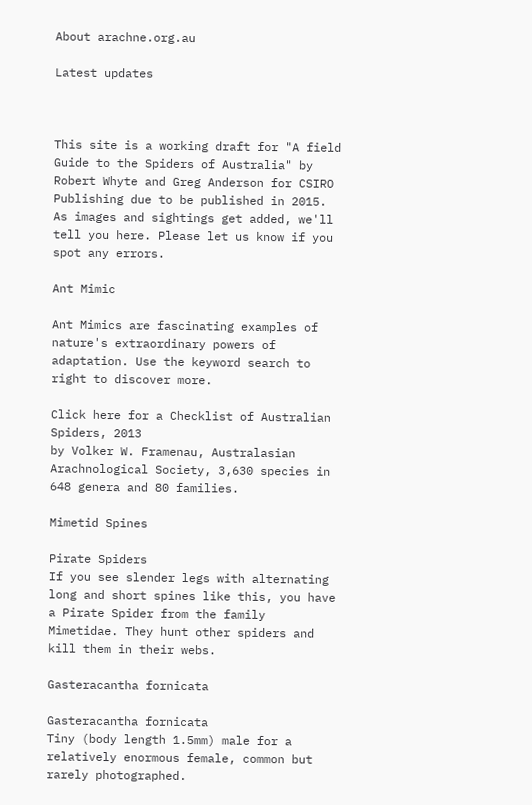About arachne.org.au

Latest updates



This site is a working draft for "A field Guide to the Spiders of Australia" by Robert Whyte and Greg Anderson for CSIRO Publishing due to be published in 2015. As images and sightings get added, we'll tell you here. Please let us know if you spot any errors.

Ant Mimic

Ant Mimics are fascinating examples of nature's extraordinary powers of adaptation. Use the keyword search to right to discover more.

Click here for a Checklist of Australian Spiders, 2013
by Volker W. Framenau, Australasian Arachnological Society, 3,630 species in 648 genera and 80 families.

Mimetid Spines

Pirate Spiders
If you see slender legs with alternating long and short spines like this, you have a Pirate Spider from the family Mimetidae. They hunt other spiders and kill them in their webs.

Gasteracantha fornicata

Gasteracantha fornicata
Tiny (body length 1.5mm) male for a relatively enormous female, common but rarely photographed.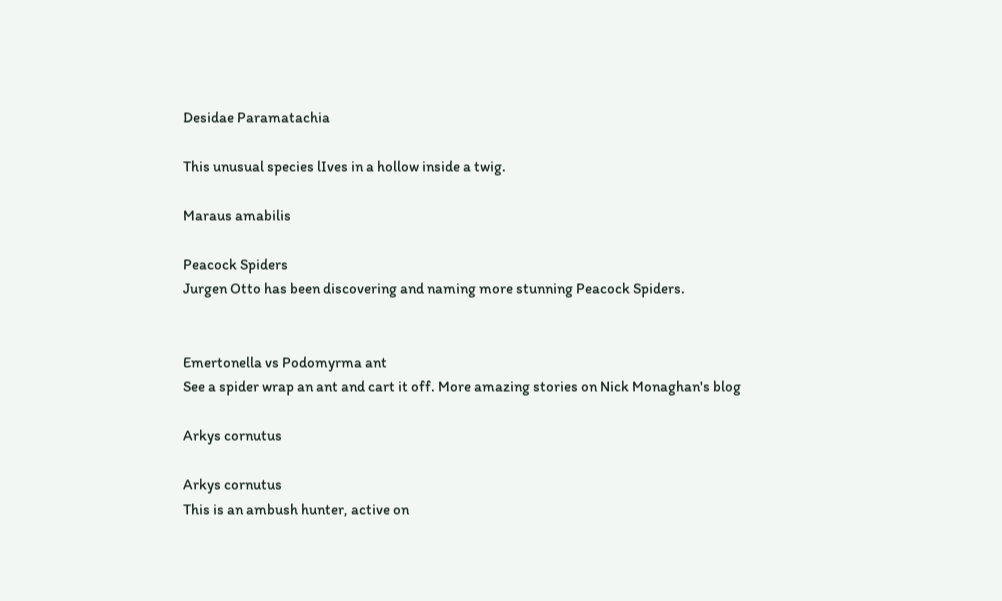Desidae Paramatachia

This unusual species lIves in a hollow inside a twig.

Maraus amabilis

Peacock Spiders
Jurgen Otto has been discovering and naming more stunning Peacock Spiders.


Emertonella vs Podomyrma ant
See a spider wrap an ant and cart it off. More amazing stories on Nick Monaghan's blog

Arkys cornutus

Arkys cornutus
This is an ambush hunter, active on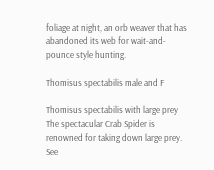foliage at night, an orb weaver that has abandoned its web for wait-and-pounce style hunting.

Thomisus spectabilis male and F

Thomisus spectabilis with large prey
The spectacular Crab Spider is renowned for taking down large prey. See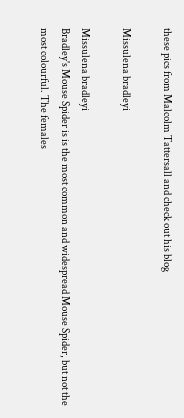these pics from Malcolm Tattersall and check out his blog

Missulena bradleyi

Missulena bradleyi
Bradley's Mouse Spider is is the most common and widespread Mouse Spider, but not the most colourful. The females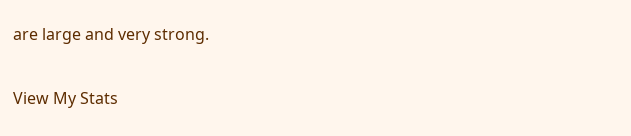are large and very strong.

View My Stats